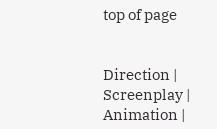top of page


Direction | Screenplay | Animation |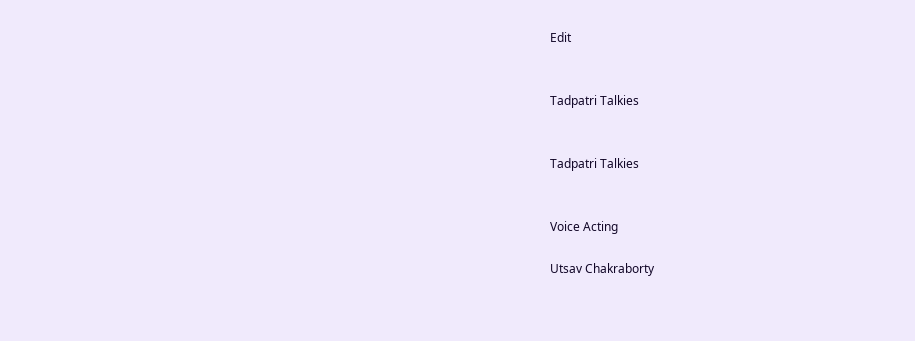Edit


Tadpatri Talkies


Tadpatri Talkies


Voice Acting

Utsav Chakraborty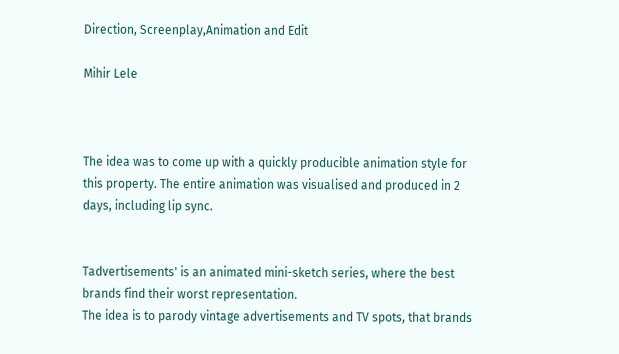Direction, Screenplay,Animation and Edit

Mihir Lele



The idea was to come up with a quickly producible animation style for this property. The entire animation was visualised and produced in 2 days, including lip sync.


Tadvertisements' is an animated mini-sketch series, where the best brands find their worst representation.
The idea is to parody vintage advertisements and TV spots, that brands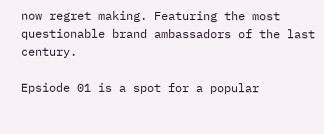now regret making. Featuring the most questionable brand ambassadors of the last century.

Epsiode 01 is a spot for a popular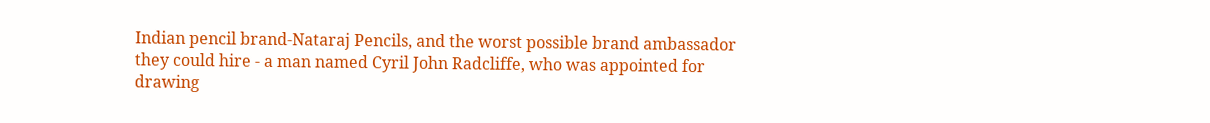Indian pencil brand-Nataraj Pencils, and the worst possible brand ambassador they could hire - a man named Cyril John Radcliffe, who was appointed for drawing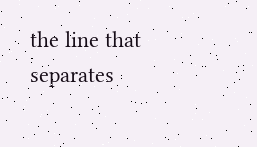the line that separates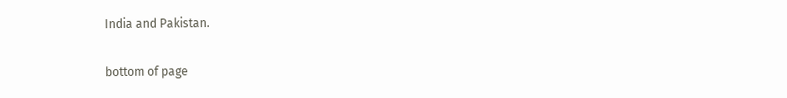India and Pakistan.

bottom of page